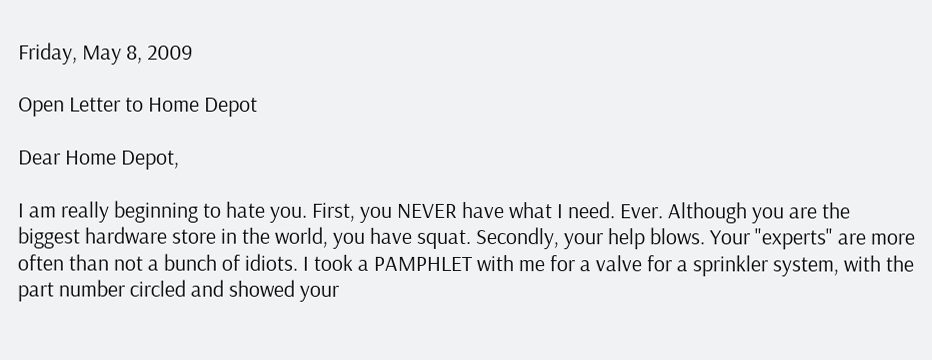Friday, May 8, 2009

Open Letter to Home Depot

Dear Home Depot,

I am really beginning to hate you. First, you NEVER have what I need. Ever. Although you are the biggest hardware store in the world, you have squat. Secondly, your help blows. Your "experts" are more often than not a bunch of idiots. I took a PAMPHLET with me for a valve for a sprinkler system, with the part number circled and showed your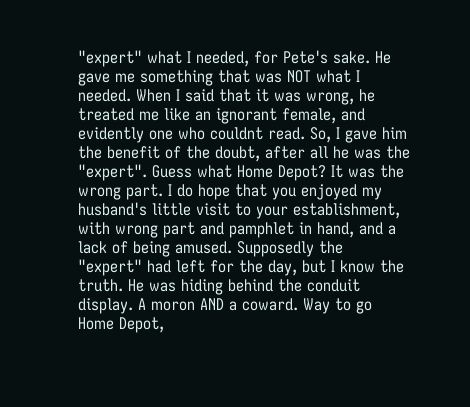"expert" what I needed, for Pete's sake. He gave me something that was NOT what I needed. When I said that it was wrong, he treated me like an ignorant female, and evidently one who couldnt read. So, I gave him the benefit of the doubt, after all he was the "expert". Guess what Home Depot? It was the wrong part. I do hope that you enjoyed my husband's little visit to your establishment, with wrong part and pamphlet in hand, and a lack of being amused. Supposedly the "expert" had left for the day, but I know the truth. He was hiding behind the conduit display. A moron AND a coward. Way to go Home Depot,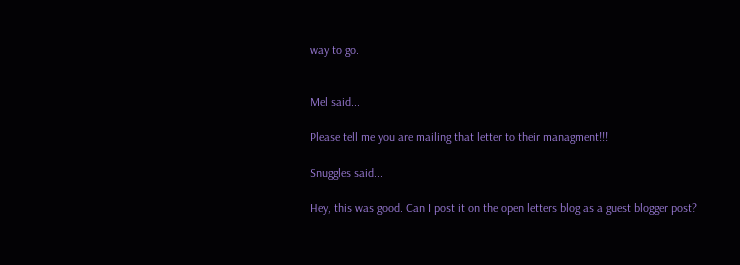way to go.


Mel said...

Please tell me you are mailing that letter to their managment!!!

Snuggles said...

Hey, this was good. Can I post it on the open letters blog as a guest blogger post?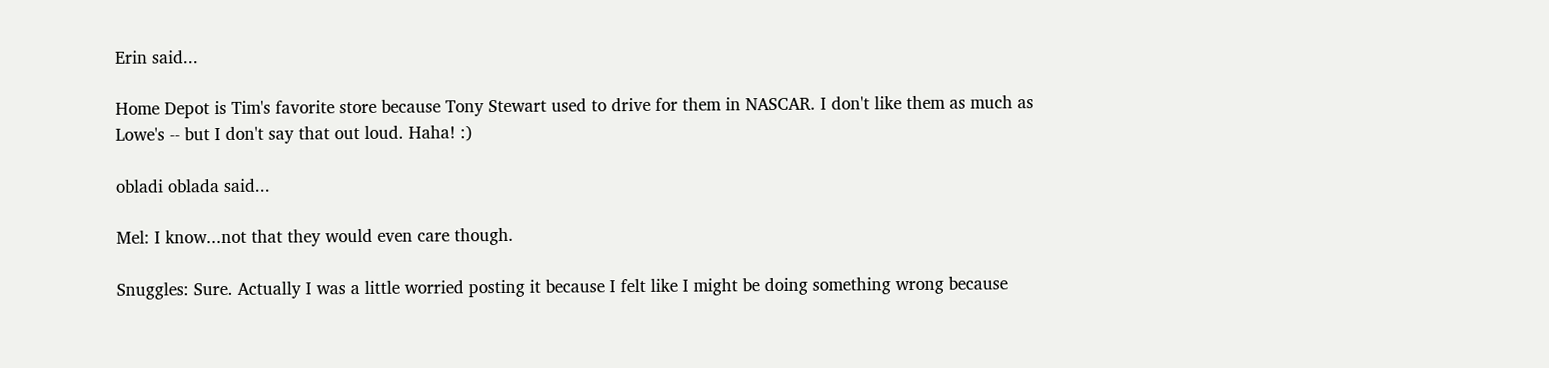Erin said...

Home Depot is Tim's favorite store because Tony Stewart used to drive for them in NASCAR. I don't like them as much as Lowe's -- but I don't say that out loud. Haha! :)

obladi oblada said...

Mel: I know...not that they would even care though.

Snuggles: Sure. Actually I was a little worried posting it because I felt like I might be doing something wrong because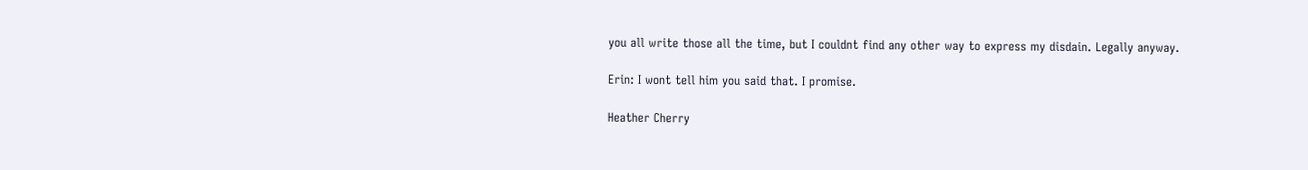you all write those all the time, but I couldnt find any other way to express my disdain. Legally anyway.

Erin: I wont tell him you said that. I promise.

Heather Cherry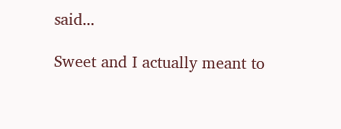said...

Sweet and I actually meant to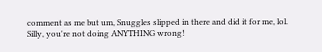comment as me but um, Snuggles slipped in there and did it for me, lol. Silly, you're not doing ANYTHING wrong!